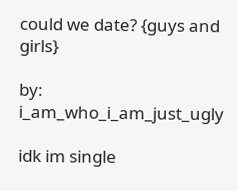could we date? {guys and girls}

by: i_am_who_i_am_just_ugly

idk im single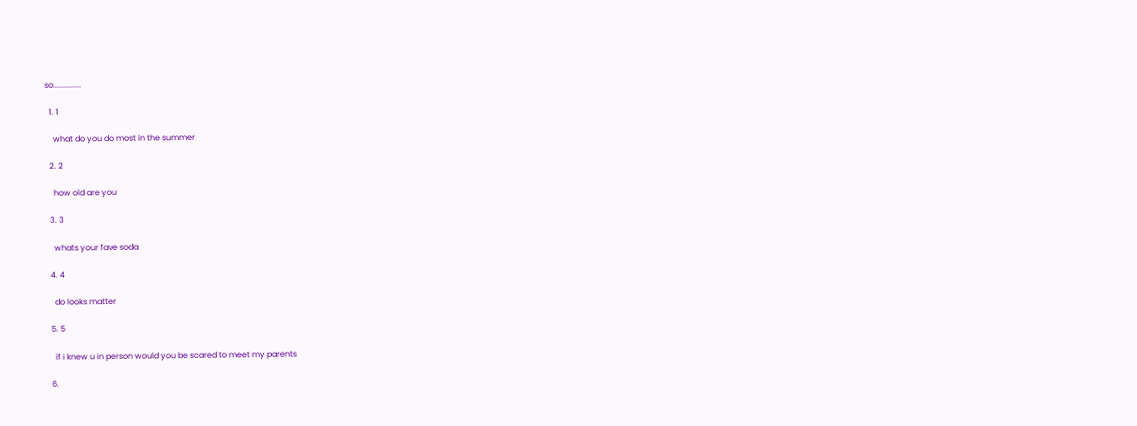so..............

  1. 1

    what do you do most in the summer

  2. 2

    how old are you

  3. 3

    whats your fave soda

  4. 4

    do looks matter

  5. 5

    if i knew u in person would you be scared to meet my parents

  6.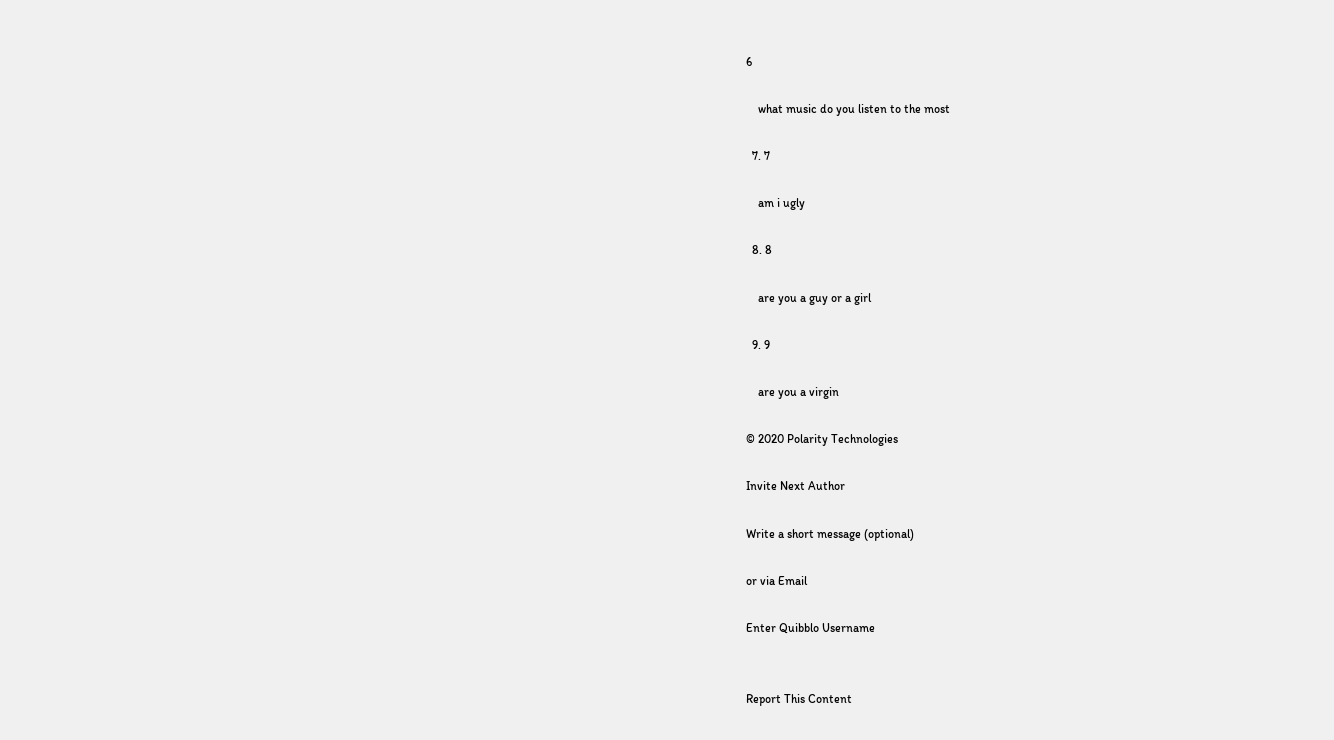6

    what music do you listen to the most

  7. 7

    am i ugly

  8. 8

    are you a guy or a girl

  9. 9

    are you a virgin

© 2020 Polarity Technologies

Invite Next Author

Write a short message (optional)

or via Email

Enter Quibblo Username


Report This Content